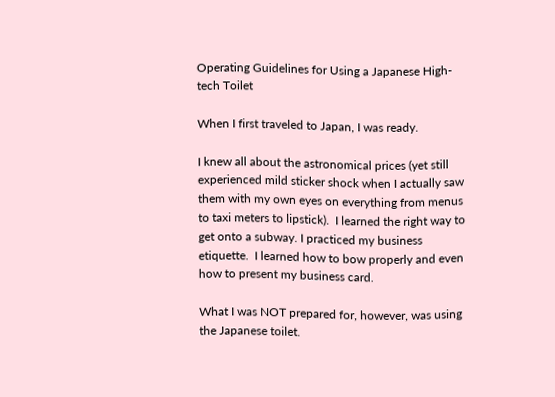Operating Guidelines for Using a Japanese High-tech Toilet

When I first traveled to Japan, I was ready.

I knew all about the astronomical prices (yet still experienced mild sticker shock when I actually saw them with my own eyes on everything from menus to taxi meters to lipstick).  I learned the right way to get onto a subway. I practiced my business etiquette.  I learned how to bow properly and even how to present my business card.

What I was NOT prepared for, however, was using the Japanese toilet.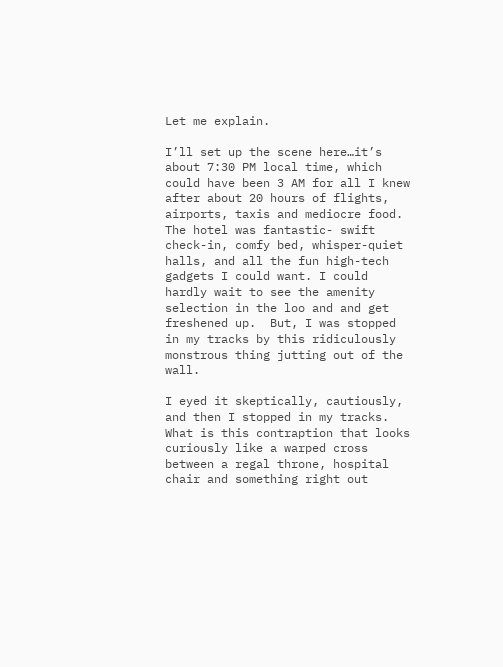Let me explain.

I’ll set up the scene here…it’s about 7:30 PM local time, which could have been 3 AM for all I knew after about 20 hours of flights, airports, taxis and mediocre food.  The hotel was fantastic- swift check-in, comfy bed, whisper-quiet halls, and all the fun high-tech gadgets I could want. I could hardly wait to see the amenity selection in the loo and and get freshened up.  But, I was stopped in my tracks by this ridiculously monstrous thing jutting out of the wall.

I eyed it skeptically, cautiously, and then I stopped in my tracks. What is this contraption that looks curiously like a warped cross between a regal throne, hospital chair and something right out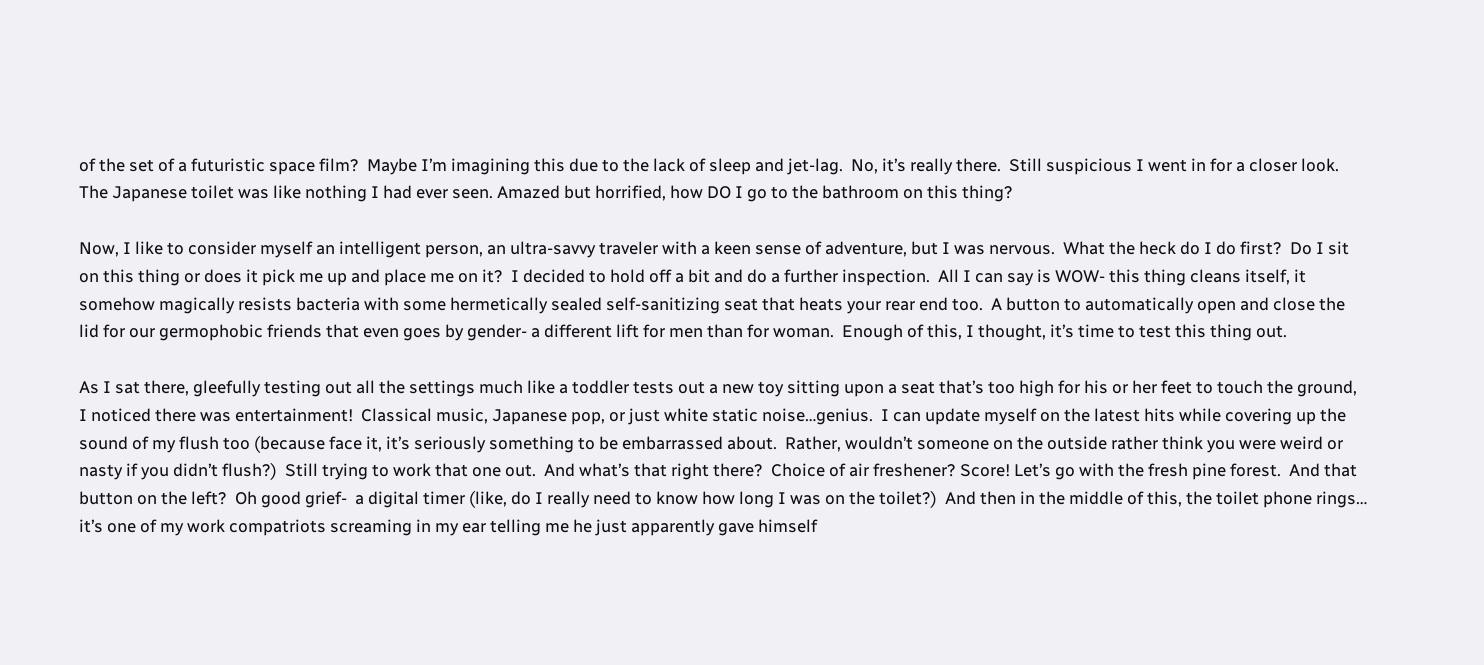of the set of a futuristic space film?  Maybe I’m imagining this due to the lack of sleep and jet-lag.  No, it’s really there.  Still suspicious I went in for a closer look.  The Japanese toilet was like nothing I had ever seen. Amazed but horrified, how DO I go to the bathroom on this thing?

Now, I like to consider myself an intelligent person, an ultra-savvy traveler with a keen sense of adventure, but I was nervous.  What the heck do I do first?  Do I sit on this thing or does it pick me up and place me on it?  I decided to hold off a bit and do a further inspection.  All I can say is WOW- this thing cleans itself, it somehow magically resists bacteria with some hermetically sealed self-sanitizing seat that heats your rear end too.  A button to automatically open and close the lid for our germophobic friends that even goes by gender- a different lift for men than for woman.  Enough of this, I thought, it’s time to test this thing out.

As I sat there, gleefully testing out all the settings much like a toddler tests out a new toy sitting upon a seat that’s too high for his or her feet to touch the ground, I noticed there was entertainment!  Classical music, Japanese pop, or just white static noise…genius.  I can update myself on the latest hits while covering up the sound of my flush too (because face it, it’s seriously something to be embarrassed about.  Rather, wouldn’t someone on the outside rather think you were weird or nasty if you didn’t flush?)  Still trying to work that one out.  And what’s that right there?  Choice of air freshener? Score! Let’s go with the fresh pine forest.  And that button on the left?  Oh good grief-  a digital timer (like, do I really need to know how long I was on the toilet?)  And then in the middle of this, the toilet phone rings… it’s one of my work compatriots screaming in my ear telling me he just apparently gave himself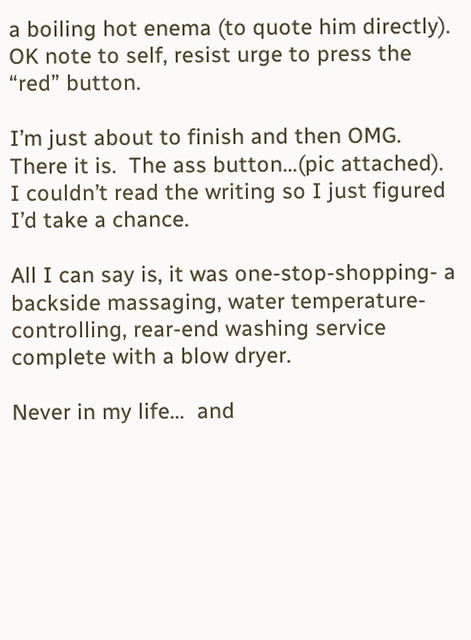a boiling hot enema (to quote him directly).  OK note to self, resist urge to press the “red” button.

I’m just about to finish and then OMG. There it is.  The ass button…(pic attached).  I couldn’t read the writing so I just figured I’d take a chance.

All I can say is, it was one-stop-shopping- a backside massaging, water temperature-controlling, rear-end washing service complete with a blow dryer.

Never in my life…  and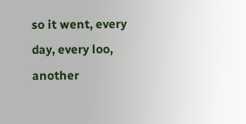so it went, every day, every loo, another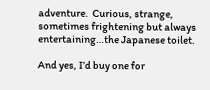adventure.  Curious, strange, sometimes frightening but always entertaining…the Japanese toilet.

And yes, I’d buy one for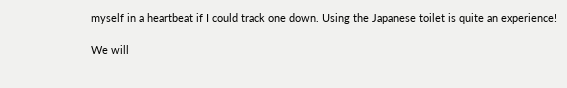myself in a heartbeat if I could track one down. Using the Japanese toilet is quite an experience!

We will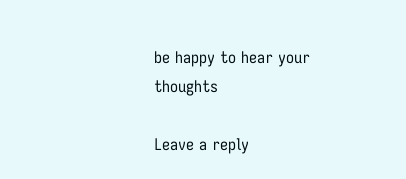be happy to hear your thoughts

Leave a reply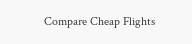Compare Cheap Flights